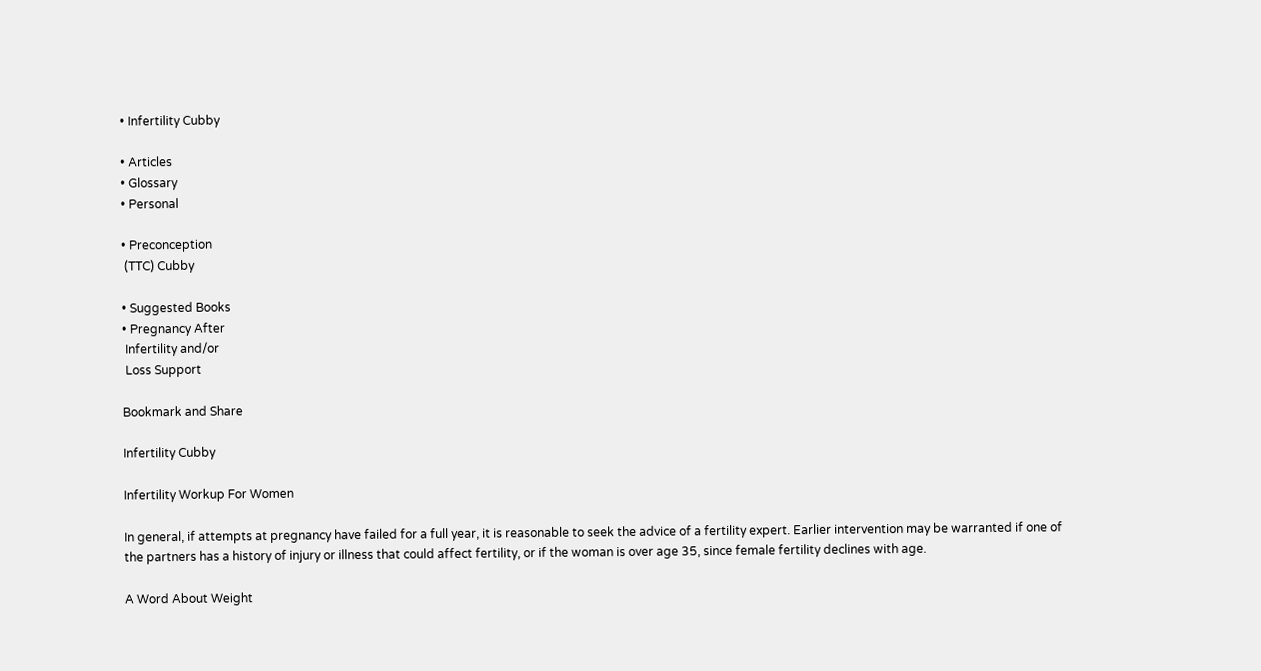• Infertility Cubby

• Articles
• Glossary
• Personal

• Preconception
 (TTC) Cubby

• Suggested Books
• Pregnancy After
 Infertility and/or
 Loss Support

Bookmark and Share

Infertility Cubby

Infertility Workup For Women

In general, if attempts at pregnancy have failed for a full year, it is reasonable to seek the advice of a fertility expert. Earlier intervention may be warranted if one of the partners has a history of injury or illness that could affect fertility, or if the woman is over age 35, since female fertility declines with age.

A Word About Weight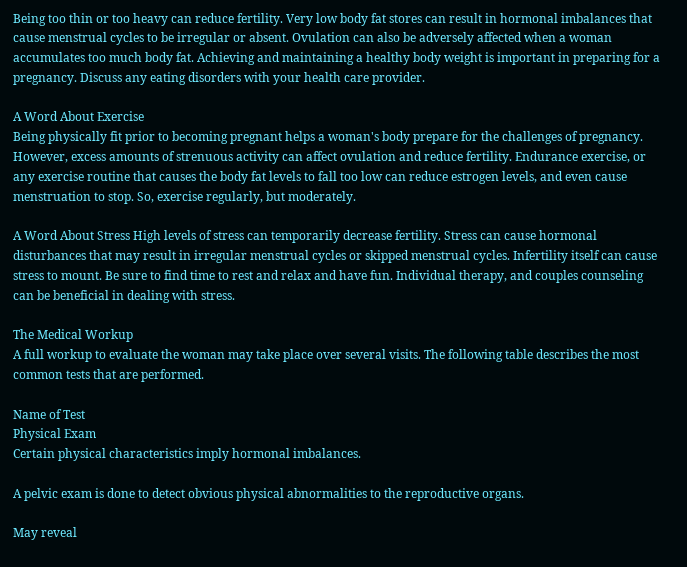Being too thin or too heavy can reduce fertility. Very low body fat stores can result in hormonal imbalances that cause menstrual cycles to be irregular or absent. Ovulation can also be adversely affected when a woman accumulates too much body fat. Achieving and maintaining a healthy body weight is important in preparing for a pregnancy. Discuss any eating disorders with your health care provider.

A Word About Exercise
Being physically fit prior to becoming pregnant helps a woman's body prepare for the challenges of pregnancy. However, excess amounts of strenuous activity can affect ovulation and reduce fertility. Endurance exercise, or any exercise routine that causes the body fat levels to fall too low can reduce estrogen levels, and even cause menstruation to stop. So, exercise regularly, but moderately.

A Word About Stress High levels of stress can temporarily decrease fertility. Stress can cause hormonal disturbances that may result in irregular menstrual cycles or skipped menstrual cycles. Infertility itself can cause stress to mount. Be sure to find time to rest and relax and have fun. Individual therapy, and couples counseling can be beneficial in dealing with stress.

The Medical Workup
A full workup to evaluate the woman may take place over several visits. The following table describes the most common tests that are performed.

Name of Test
Physical Exam
Certain physical characteristics imply hormonal imbalances.

A pelvic exam is done to detect obvious physical abnormalities to the reproductive organs.

May reveal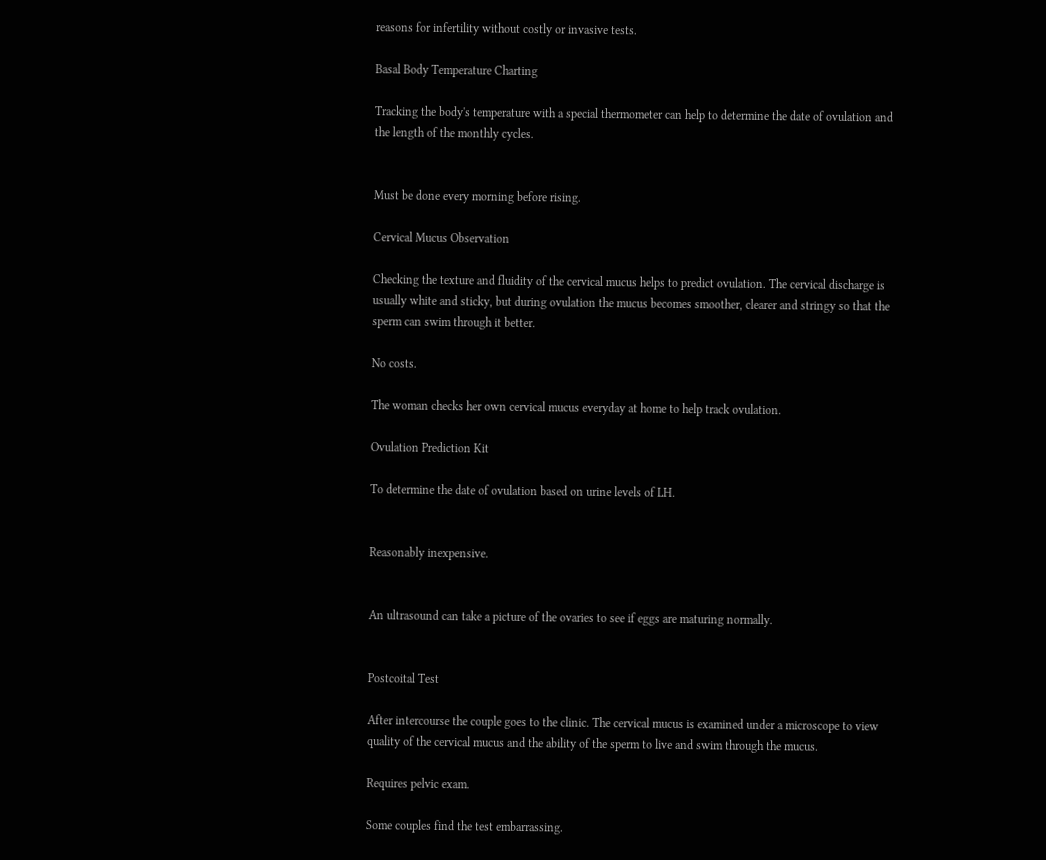reasons for infertility without costly or invasive tests.

Basal Body Temperature Charting

Tracking the body's temperature with a special thermometer can help to determine the date of ovulation and the length of the monthly cycles.


Must be done every morning before rising.

Cervical Mucus Observation

Checking the texture and fluidity of the cervical mucus helps to predict ovulation. The cervical discharge is usually white and sticky, but during ovulation the mucus becomes smoother, clearer and stringy so that the sperm can swim through it better.

No costs.

The woman checks her own cervical mucus everyday at home to help track ovulation.

Ovulation Prediction Kit

To determine the date of ovulation based on urine levels of LH.


Reasonably inexpensive.


An ultrasound can take a picture of the ovaries to see if eggs are maturing normally.


Postcoital Test

After intercourse the couple goes to the clinic. The cervical mucus is examined under a microscope to view quality of the cervical mucus and the ability of the sperm to live and swim through the mucus.

Requires pelvic exam.

Some couples find the test embarrassing.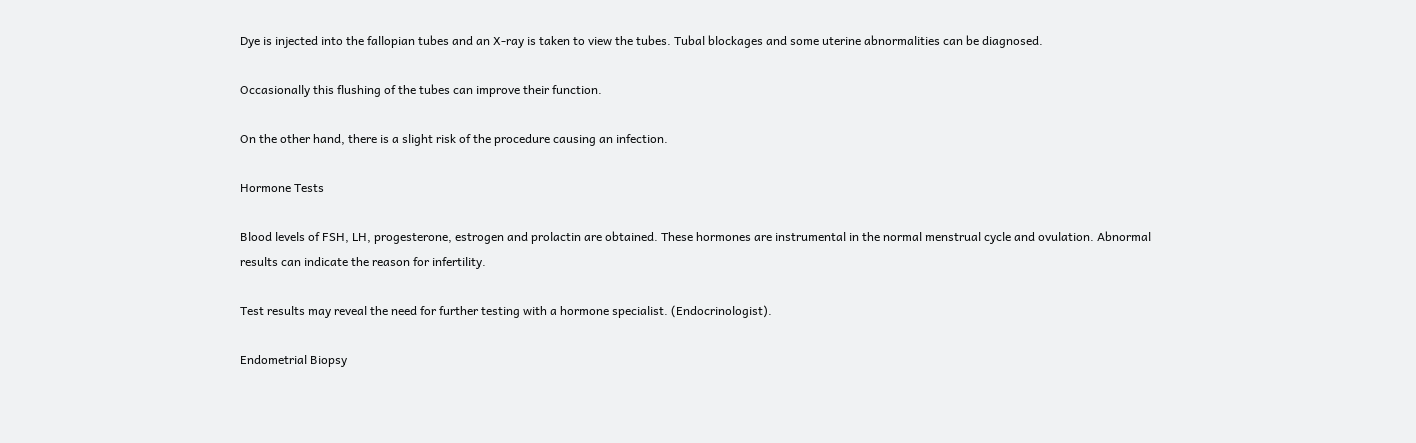Dye is injected into the fallopian tubes and an X-ray is taken to view the tubes. Tubal blockages and some uterine abnormalities can be diagnosed.

Occasionally this flushing of the tubes can improve their function.

On the other hand, there is a slight risk of the procedure causing an infection.

Hormone Tests

Blood levels of FSH, LH, progesterone, estrogen and prolactin are obtained. These hormones are instrumental in the normal menstrual cycle and ovulation. Abnormal results can indicate the reason for infertility.

Test results may reveal the need for further testing with a hormone specialist. (Endocrinologist).

Endometrial Biopsy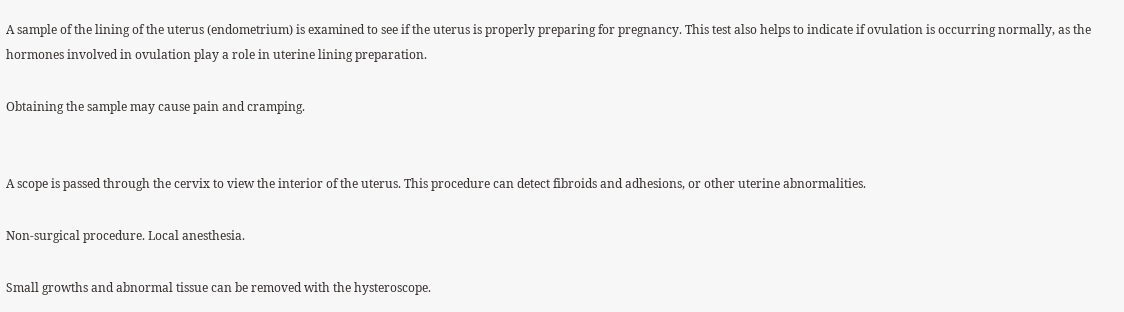A sample of the lining of the uterus (endometrium) is examined to see if the uterus is properly preparing for pregnancy. This test also helps to indicate if ovulation is occurring normally, as the hormones involved in ovulation play a role in uterine lining preparation.

Obtaining the sample may cause pain and cramping.


A scope is passed through the cervix to view the interior of the uterus. This procedure can detect fibroids and adhesions, or other uterine abnormalities.

Non-surgical procedure. Local anesthesia.

Small growths and abnormal tissue can be removed with the hysteroscope.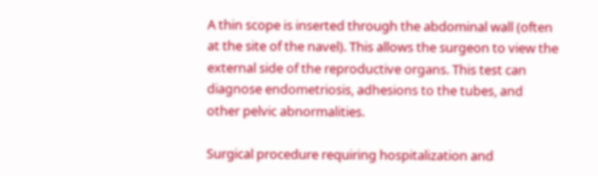A thin scope is inserted through the abdominal wall (often at the site of the navel). This allows the surgeon to view the external side of the reproductive organs. This test can diagnose endometriosis, adhesions to the tubes, and other pelvic abnormalities.

Surgical procedure requiring hospitalization and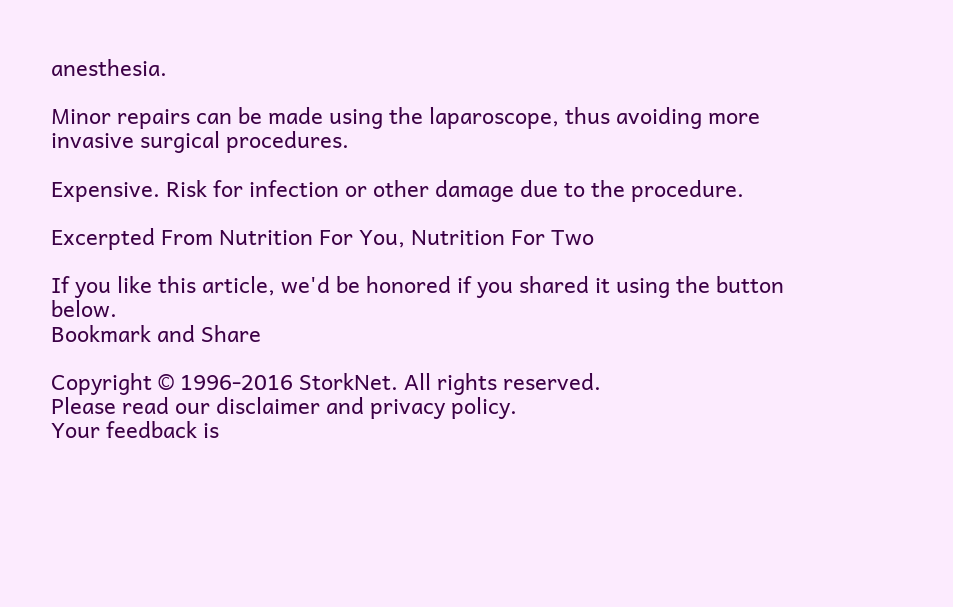anesthesia.

Minor repairs can be made using the laparoscope, thus avoiding more invasive surgical procedures.

Expensive. Risk for infection or other damage due to the procedure.

Excerpted From Nutrition For You, Nutrition For Two

If you like this article, we'd be honored if you shared it using the button below.
Bookmark and Share

Copyright © 1996-2016 StorkNet. All rights reserved.
Please read our disclaimer and privacy policy.
Your feedback is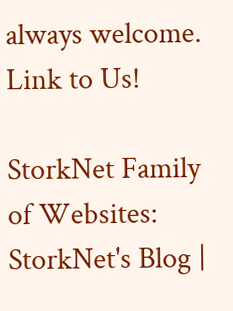always welcome. Link to Us!

StorkNet Family of Websites:
StorkNet's Blog |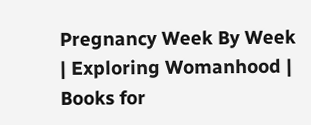Pregnancy Week By Week | Exploring Womanhood | Books for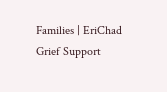Families | EriChad Grief Support